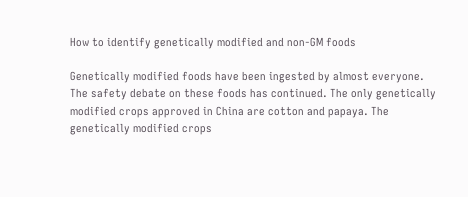How to identify genetically modified and non-GM foods

Genetically modified foods have been ingested by almost everyone. The safety debate on these foods has continued. The only genetically modified crops approved in China are cotton and papaya. The genetically modified crops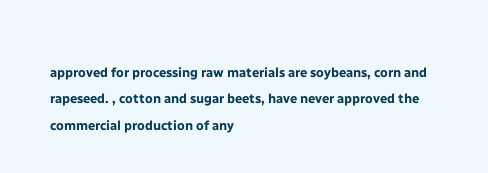approved for processing raw materials are soybeans, corn and rapeseed. , cotton and sugar beets, have never approved the commercial production of any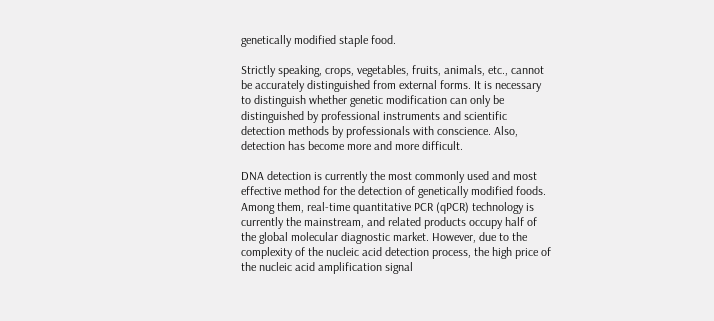genetically modified staple food.

Strictly speaking, crops, vegetables, fruits, animals, etc., cannot be accurately distinguished from external forms. It is necessary to distinguish whether genetic modification can only be distinguished by professional instruments and scientific detection methods by professionals with conscience. Also, detection has become more and more difficult.

DNA detection is currently the most commonly used and most effective method for the detection of genetically modified foods. Among them, real-time quantitative PCR (qPCR) technology is currently the mainstream, and related products occupy half of the global molecular diagnostic market. However, due to the complexity of the nucleic acid detection process, the high price of the nucleic acid amplification signal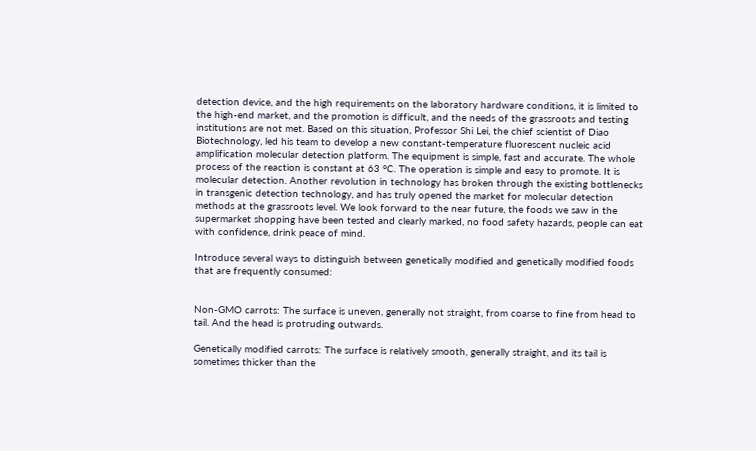detection device, and the high requirements on the laboratory hardware conditions, it is limited to the high-end market, and the promotion is difficult, and the needs of the grassroots and testing institutions are not met. Based on this situation, Professor Shi Lei, the chief scientist of Diao Biotechnology, led his team to develop a new constant-temperature fluorescent nucleic acid amplification molecular detection platform. The equipment is simple, fast and accurate. The whole process of the reaction is constant at 63 °C. The operation is simple and easy to promote. It is molecular detection. Another revolution in technology has broken through the existing bottlenecks in transgenic detection technology, and has truly opened the market for molecular detection methods at the grassroots level. We look forward to the near future, the foods we saw in the supermarket shopping have been tested and clearly marked, no food safety hazards, people can eat with confidence, drink peace of mind.

Introduce several ways to distinguish between genetically modified and genetically modified foods that are frequently consumed:


Non-GMO carrots: The surface is uneven, generally not straight, from coarse to fine from head to tail. And the head is protruding outwards.

Genetically modified carrots: The surface is relatively smooth, generally straight, and its tail is sometimes thicker than the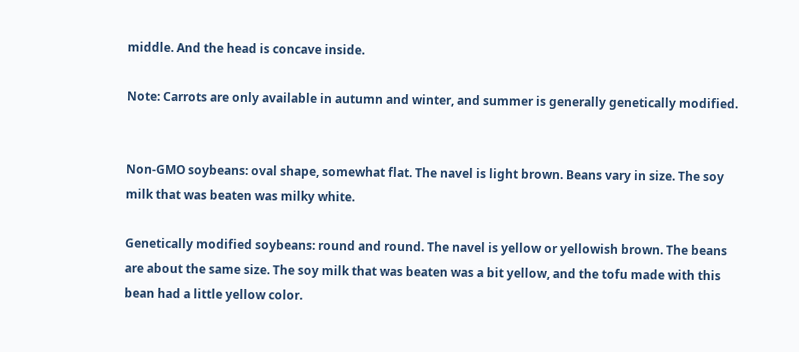middle. And the head is concave inside.

Note: Carrots are only available in autumn and winter, and summer is generally genetically modified.


Non-GMO soybeans: oval shape, somewhat flat. The navel is light brown. Beans vary in size. The soy milk that was beaten was milky white.

Genetically modified soybeans: round and round. The navel is yellow or yellowish brown. The beans are about the same size. The soy milk that was beaten was a bit yellow, and the tofu made with this bean had a little yellow color.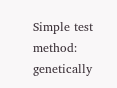Simple test method: genetically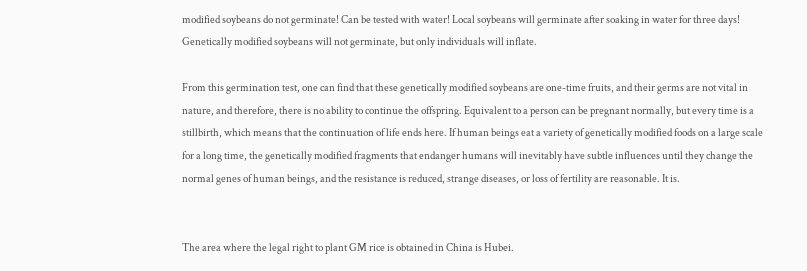modified soybeans do not germinate! Can be tested with water! Local soybeans will germinate after soaking in water for three days! Genetically modified soybeans will not germinate, but only individuals will inflate.

From this germination test, one can find that these genetically modified soybeans are one-time fruits, and their germs are not vital in nature, and therefore, there is no ability to continue the offspring. Equivalent to a person can be pregnant normally, but every time is a stillbirth, which means that the continuation of life ends here. If human beings eat a variety of genetically modified foods on a large scale for a long time, the genetically modified fragments that endanger humans will inevitably have subtle influences until they change the normal genes of human beings, and the resistance is reduced, strange diseases, or loss of fertility are reasonable. It is.


The area where the legal right to plant GM rice is obtained in China is Hubei.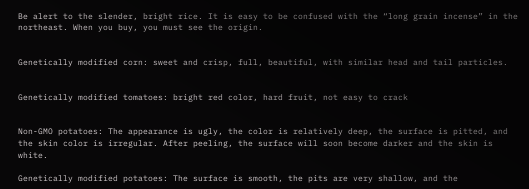Be alert to the slender, bright rice. It is easy to be confused with the “long grain incense” in the northeast. When you buy, you must see the origin.


Genetically modified corn: sweet and crisp, full, beautiful, with similar head and tail particles.


Genetically modified tomatoes: bright red color, hard fruit, not easy to crack


Non-GMO potatoes: The appearance is ugly, the color is relatively deep, the surface is pitted, and the skin color is irregular. After peeling, the surface will soon become darker and the skin is white.

Genetically modified potatoes: The surface is smooth, the pits are very shallow, and the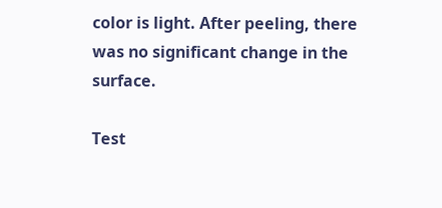color is light. After peeling, there was no significant change in the surface.

Test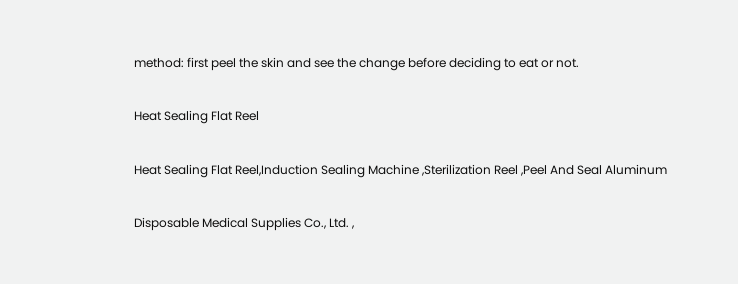method: first peel the skin and see the change before deciding to eat or not.

Heat Sealing Flat Reel

Heat Sealing Flat Reel,Induction Sealing Machine ,Sterilization Reel ,Peel And Seal Aluminum

Disposable Medical Supplies Co., Ltd. ,